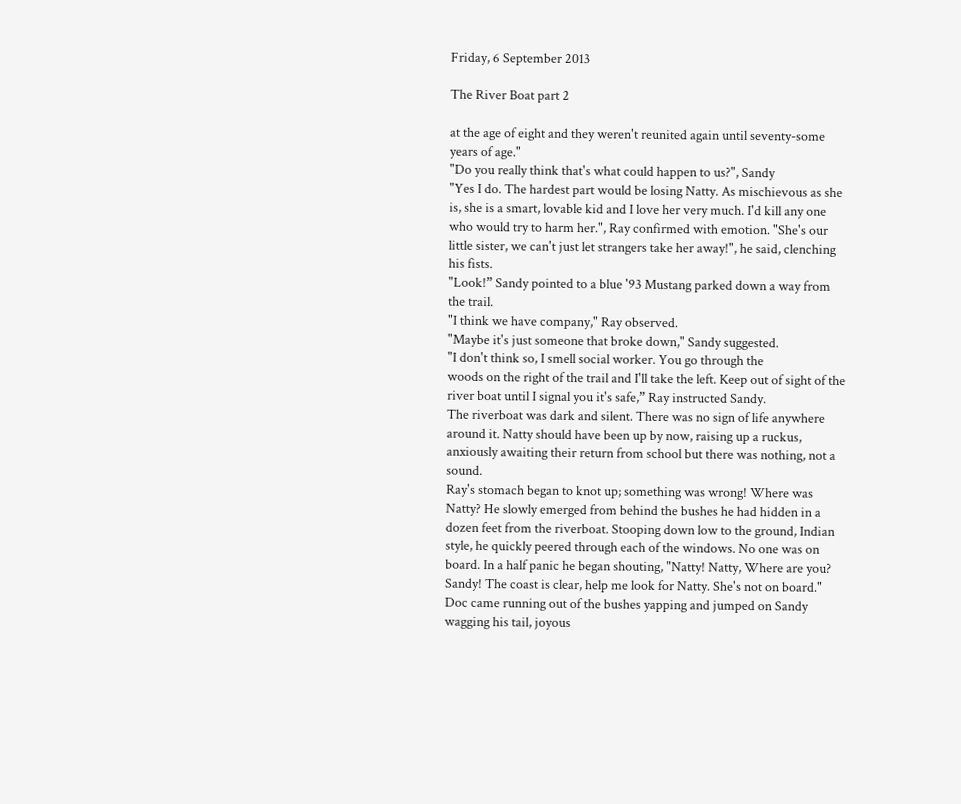Friday, 6 September 2013

The River Boat part 2

at the age of eight and they weren't reunited again until seventy-some years of age."
"Do you really think that's what could happen to us?", Sandy
"Yes I do. The hardest part would be losing Natty. As mischievous as she is, she is a smart, lovable kid and I love her very much. I'd kill any one who would try to harm her.", Ray confirmed with emotion. "She's our little sister, we can't just let strangers take her away!", he said, clenching his fists.
"Look!” Sandy pointed to a blue '93 Mustang parked down a way from the trail.
"I think we have company," Ray observed.
"Maybe it's just someone that broke down," Sandy suggested.
"I don't think so, I smell social worker. You go through the
woods on the right of the trail and I'll take the left. Keep out of sight of the river boat until I signal you it's safe,” Ray instructed Sandy.
The riverboat was dark and silent. There was no sign of life anywhere around it. Natty should have been up by now, raising up a ruckus, anxiously awaiting their return from school but there was nothing, not a sound.
Ray's stomach began to knot up; something was wrong! Where was Natty? He slowly emerged from behind the bushes he had hidden in a dozen feet from the riverboat. Stooping down low to the ground, Indian style, he quickly peered through each of the windows. No one was on board. In a half panic he began shouting, "Natty! Natty, Where are you? Sandy! The coast is clear, help me look for Natty. She's not on board."
Doc came running out of the bushes yapping and jumped on Sandy wagging his tail, joyous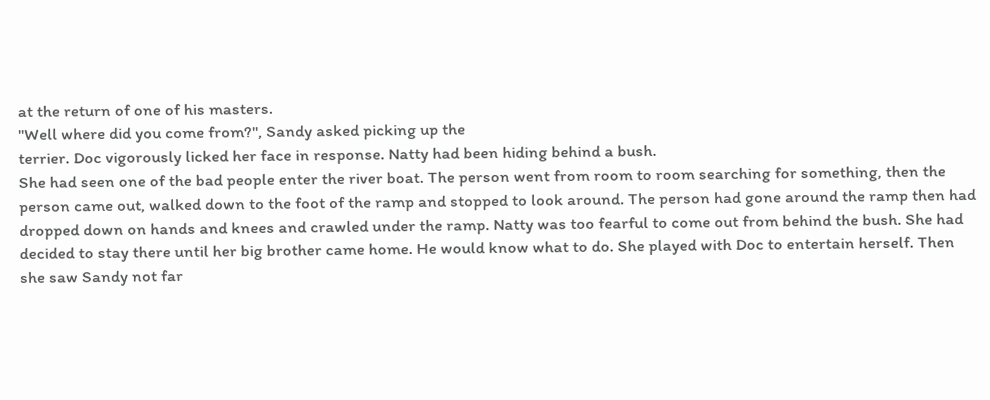at the return of one of his masters.
"Well where did you come from?", Sandy asked picking up the
terrier. Doc vigorously licked her face in response. Natty had been hiding behind a bush.
She had seen one of the bad people enter the river boat. The person went from room to room searching for something, then the person came out, walked down to the foot of the ramp and stopped to look around. The person had gone around the ramp then had dropped down on hands and knees and crawled under the ramp. Natty was too fearful to come out from behind the bush. She had decided to stay there until her big brother came home. He would know what to do. She played with Doc to entertain herself. Then she saw Sandy not far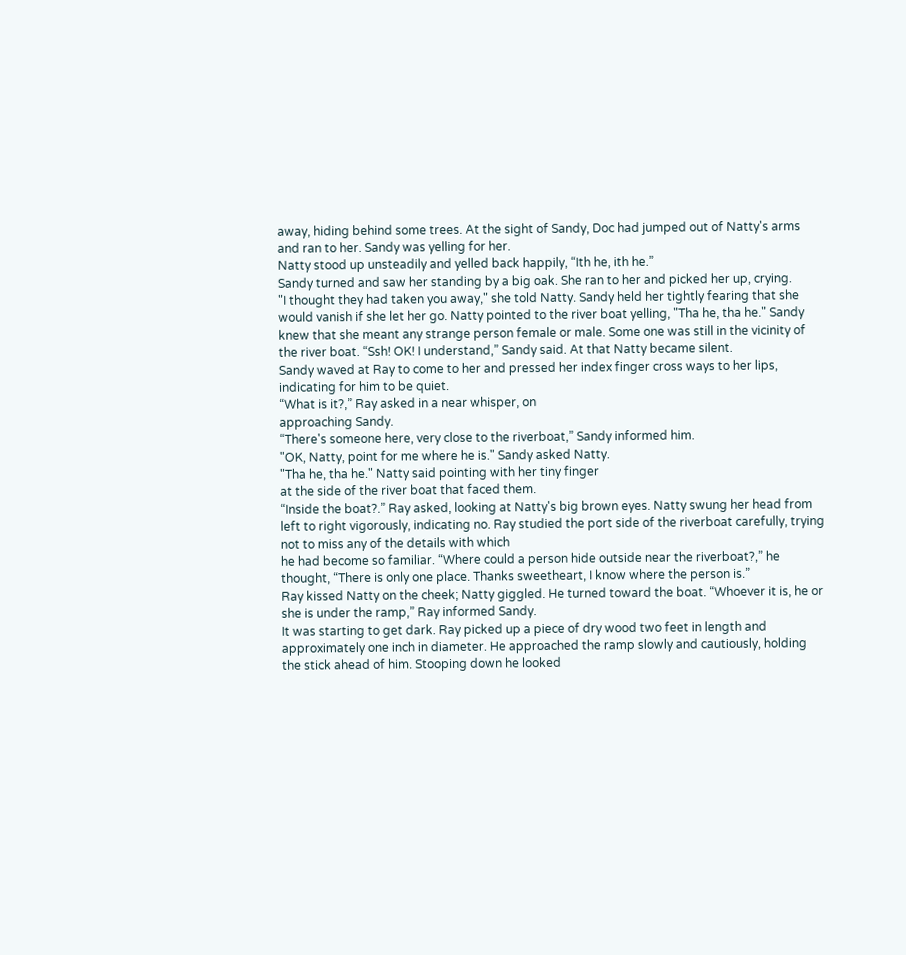away, hiding behind some trees. At the sight of Sandy, Doc had jumped out of Natty's arms and ran to her. Sandy was yelling for her.
Natty stood up unsteadily and yelled back happily, “Ith he, ith he.”
Sandy turned and saw her standing by a big oak. She ran to her and picked her up, crying.
"I thought they had taken you away," she told Natty. Sandy held her tightly fearing that she would vanish if she let her go. Natty pointed to the river boat yelling, "Tha he, tha he." Sandy knew that she meant any strange person female or male. Some one was still in the vicinity of the river boat. “Ssh! OK! I understand,” Sandy said. At that Natty became silent.
Sandy waved at Ray to come to her and pressed her index finger cross ways to her lips, indicating for him to be quiet.
“What is it?,” Ray asked in a near whisper, on
approaching Sandy.
“There's someone here, very close to the riverboat,” Sandy informed him.
"OK, Natty, point for me where he is." Sandy asked Natty.
"Tha he, tha he." Natty said pointing with her tiny finger
at the side of the river boat that faced them.
“Inside the boat?.” Ray asked, looking at Natty's big brown eyes. Natty swung her head from left to right vigorously, indicating no. Ray studied the port side of the riverboat carefully, trying not to miss any of the details with which
he had become so familiar. “Where could a person hide outside near the riverboat?,” he thought, “There is only one place. Thanks sweetheart, I know where the person is.”
Ray kissed Natty on the cheek; Natty giggled. He turned toward the boat. “Whoever it is, he or she is under the ramp,” Ray informed Sandy.
It was starting to get dark. Ray picked up a piece of dry wood two feet in length and approximately one inch in diameter. He approached the ramp slowly and cautiously, holding the stick ahead of him. Stooping down he looked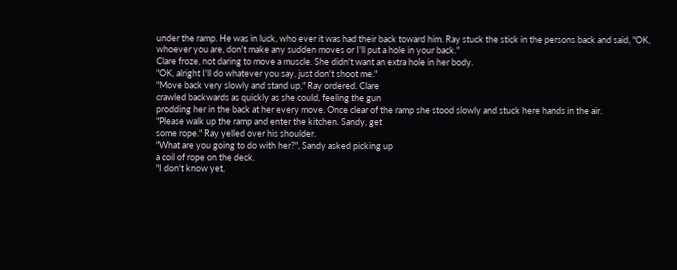under the ramp. He was in luck, who ever it was had their back toward him. Ray stuck the stick in the persons back and said, "OK, whoever you are, don't make any sudden moves or I'll put a hole in your back."
Clare froze, not daring to move a muscle. She didn't want an extra hole in her body.
"OK, alright I'll do whatever you say, just don't shoot me."
"Move back very slowly and stand up," Ray ordered. Clare
crawled backwards as quickly as she could, feeling the gun
prodding her in the back at her every move. Once clear of the ramp she stood slowly and stuck here hands in the air.
"Please walk up the ramp and enter the kitchen. Sandy, get
some rope." Ray yelled over his shoulder.
"What are you going to do with her?", Sandy asked picking up
a coil of rope on the deck.
"I don't know yet,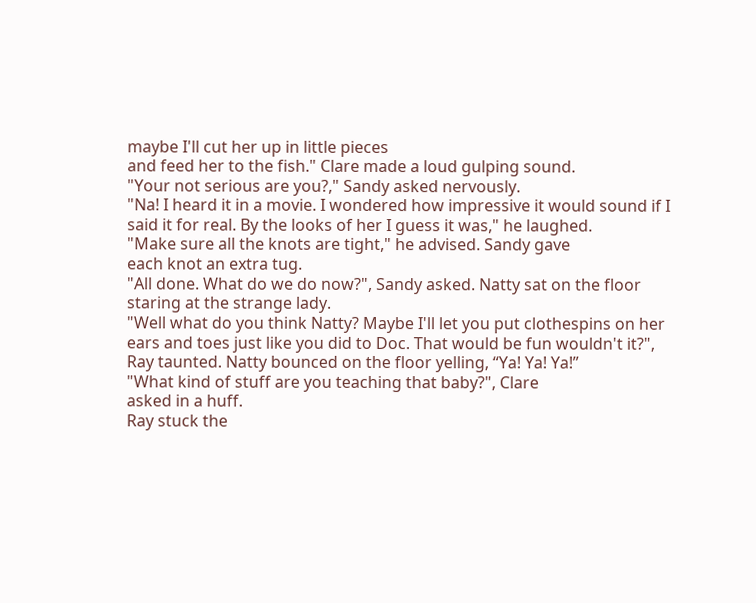maybe I'll cut her up in little pieces
and feed her to the fish." Clare made a loud gulping sound.
"Your not serious are you?," Sandy asked nervously.
"Na! I heard it in a movie. I wondered how impressive it would sound if I said it for real. By the looks of her I guess it was," he laughed.
"Make sure all the knots are tight," he advised. Sandy gave
each knot an extra tug.
"All done. What do we do now?", Sandy asked. Natty sat on the floor staring at the strange lady.
"Well what do you think Natty? Maybe I'll let you put clothespins on her ears and toes just like you did to Doc. That would be fun wouldn't it?", Ray taunted. Natty bounced on the floor yelling, “Ya! Ya! Ya!”
"What kind of stuff are you teaching that baby?", Clare
asked in a huff.
Ray stuck the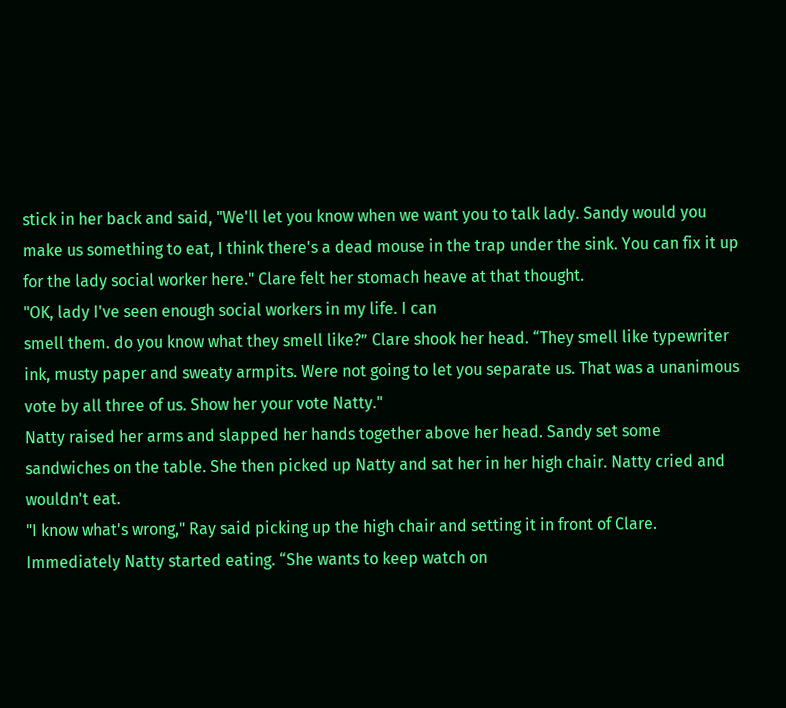stick in her back and said, "We'll let you know when we want you to talk lady. Sandy would you make us something to eat, I think there's a dead mouse in the trap under the sink. You can fix it up for the lady social worker here." Clare felt her stomach heave at that thought.
"OK, lady I've seen enough social workers in my life. I can
smell them. do you know what they smell like?” Clare shook her head. “They smell like typewriter ink, musty paper and sweaty armpits. Were not going to let you separate us. That was a unanimous vote by all three of us. Show her your vote Natty."
Natty raised her arms and slapped her hands together above her head. Sandy set some sandwiches on the table. She then picked up Natty and sat her in her high chair. Natty cried and wouldn't eat.
"I know what's wrong," Ray said picking up the high chair and setting it in front of Clare. Immediately Natty started eating. “She wants to keep watch on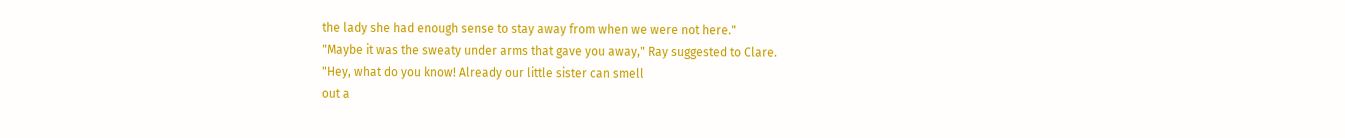the lady she had enough sense to stay away from when we were not here."
"Maybe it was the sweaty under arms that gave you away," Ray suggested to Clare.
"Hey, what do you know! Already our little sister can smell
out a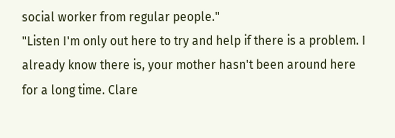social worker from regular people."
"Listen I'm only out here to try and help if there is a problem. I already know there is, your mother hasn't been around here for a long time. Clare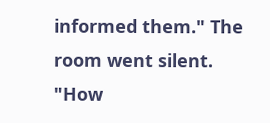informed them." The room went silent.
"How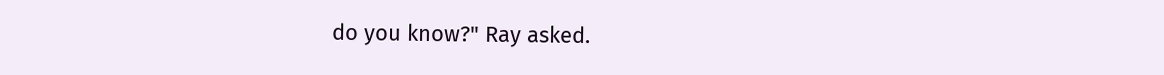do you know?" Ray asked.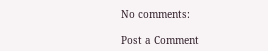No comments:

Post a Comment